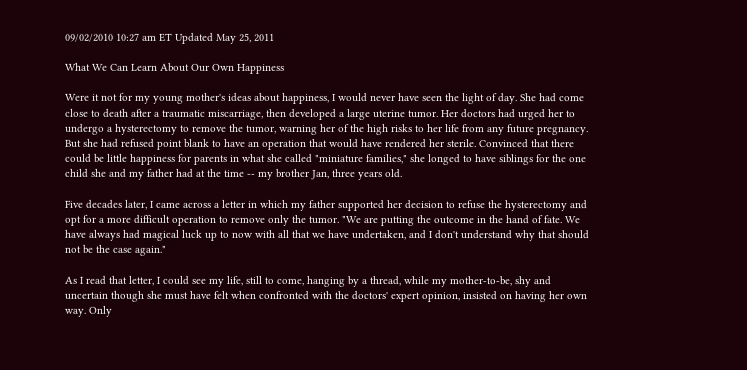09/02/2010 10:27 am ET Updated May 25, 2011

What We Can Learn About Our Own Happiness

Were it not for my young mother's ideas about happiness, I would never have seen the light of day. She had come close to death after a traumatic miscarriage, then developed a large uterine tumor. Her doctors had urged her to undergo a hysterectomy to remove the tumor, warning her of the high risks to her life from any future pregnancy. But she had refused point blank to have an operation that would have rendered her sterile. Convinced that there could be little happiness for parents in what she called "miniature families," she longed to have siblings for the one child she and my father had at the time -- my brother Jan, three years old.

Five decades later, I came across a letter in which my father supported her decision to refuse the hysterectomy and opt for a more difficult operation to remove only the tumor. "We are putting the outcome in the hand of fate. We have always had magical luck up to now with all that we have undertaken, and I don't understand why that should not be the case again."

As I read that letter, I could see my life, still to come, hanging by a thread, while my mother-to-be, shy and uncertain though she must have felt when confronted with the doctors' expert opinion, insisted on having her own way. Only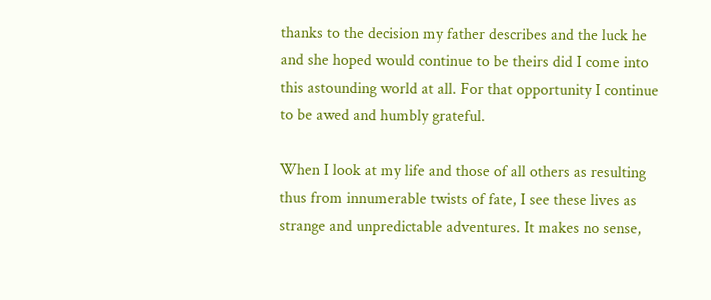thanks to the decision my father describes and the luck he and she hoped would continue to be theirs did I come into this astounding world at all. For that opportunity I continue to be awed and humbly grateful.

When I look at my life and those of all others as resulting thus from innumerable twists of fate, I see these lives as strange and unpredictable adventures. It makes no sense,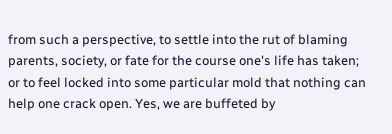from such a perspective, to settle into the rut of blaming parents, society, or fate for the course one's life has taken; or to feel locked into some particular mold that nothing can help one crack open. Yes, we are buffeted by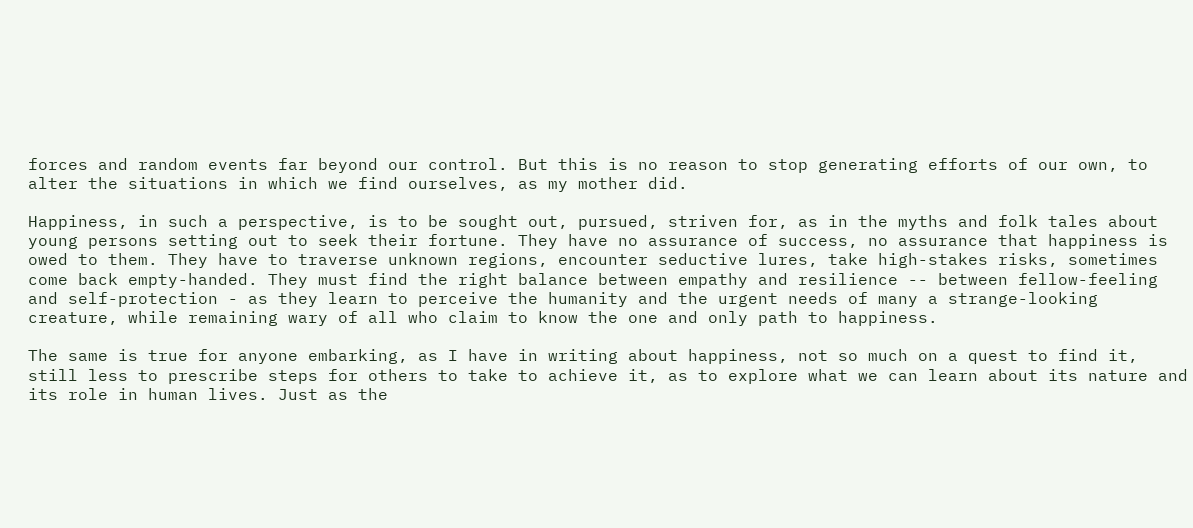forces and random events far beyond our control. But this is no reason to stop generating efforts of our own, to alter the situations in which we find ourselves, as my mother did.

Happiness, in such a perspective, is to be sought out, pursued, striven for, as in the myths and folk tales about young persons setting out to seek their fortune. They have no assurance of success, no assurance that happiness is owed to them. They have to traverse unknown regions, encounter seductive lures, take high-stakes risks, sometimes come back empty-handed. They must find the right balance between empathy and resilience -- between fellow-feeling and self-protection - as they learn to perceive the humanity and the urgent needs of many a strange-looking creature, while remaining wary of all who claim to know the one and only path to happiness.

The same is true for anyone embarking, as I have in writing about happiness, not so much on a quest to find it, still less to prescribe steps for others to take to achieve it, as to explore what we can learn about its nature and its role in human lives. Just as the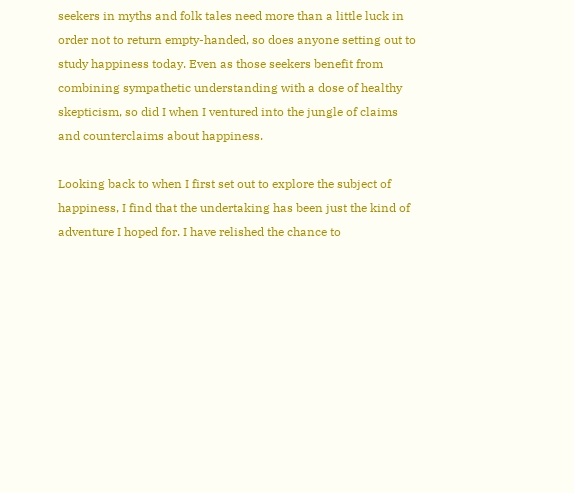seekers in myths and folk tales need more than a little luck in order not to return empty-handed, so does anyone setting out to study happiness today. Even as those seekers benefit from combining sympathetic understanding with a dose of healthy skepticism, so did I when I ventured into the jungle of claims and counterclaims about happiness.

Looking back to when I first set out to explore the subject of happiness, I find that the undertaking has been just the kind of adventure I hoped for. I have relished the chance to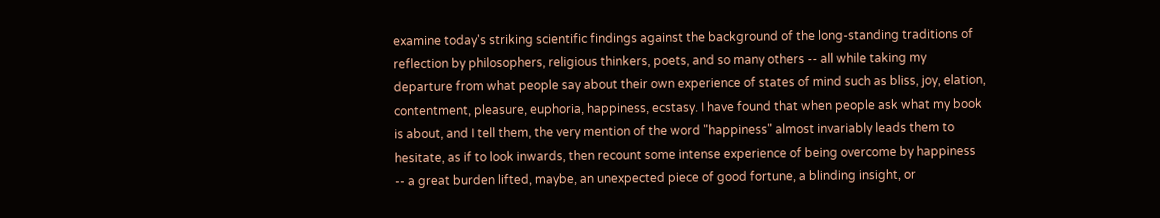examine today's striking scientific findings against the background of the long-standing traditions of reflection by philosophers, religious thinkers, poets, and so many others -- all while taking my departure from what people say about their own experience of states of mind such as bliss, joy, elation, contentment, pleasure, euphoria, happiness, ecstasy. I have found that when people ask what my book is about, and I tell them, the very mention of the word "happiness" almost invariably leads them to hesitate, as if to look inwards, then recount some intense experience of being overcome by happiness -- a great burden lifted, maybe, an unexpected piece of good fortune, a blinding insight, or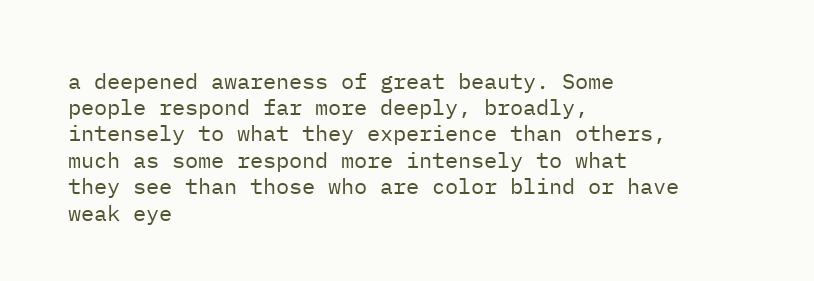a deepened awareness of great beauty. Some people respond far more deeply, broadly, intensely to what they experience than others, much as some respond more intensely to what they see than those who are color blind or have weak eye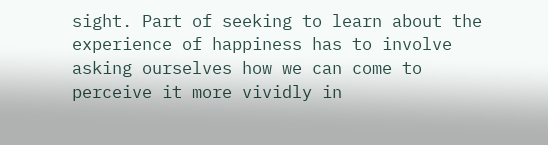sight. Part of seeking to learn about the experience of happiness has to involve asking ourselves how we can come to perceive it more vividly in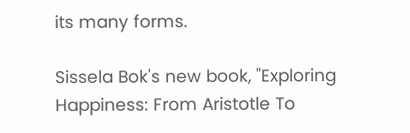its many forms.

Sissela Bok's new book, "Exploring Happiness: From Aristotle To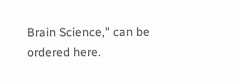Brain Science," can be ordered here.